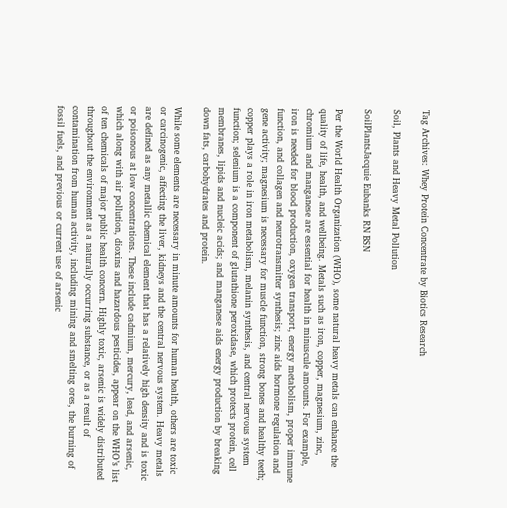Tag Archives: Whey Protein Concentrate by Biotics Research

Soil, Plants and Heavy Metal Pollution

SoilPlantsJacquie Eubanks RN BSN

Per the World Health Organization (WHO), some natural heavy metals can enhance the quality of life, health, and wellbeing. Metals such as iron, copper, magnesium, zinc, chromium and manganese are essential for health in minuscule amounts. For example, iron is needed for blood production, oxygen transport, energy metabolism, proper immune function, and collagen and neurotransmitter synthesis; zinc aids hormone regulation and gene activity; magnesium is necessary for muscle function, strong bones and healthy teeth; copper plays a role in iron metabolism, melanin synthesis, and central nervous system function; selenium is a component of glutathione peroxidase, which protects protein, cell membranes, lipids and nucleic acids; and manganese aids energy production by breaking down fats, carbohydrates and protein.

While some elements are necessary in minute amounts for human health, others are toxic or carcinogenic, affecting the liver, kidneys and the central nervous system. Heavy metals are defined as any metallic chemical element that has a relatively high density and is toxic or poisonous at low concentrations. These include cadmium, mercury, lead, and arsenic, which along with air pollution, dioxins and hazardous pesticides, appear on the WHO’s list of ten chemicals of major public health concern. Highly toxic, arsenic is widely distributed throughout the environment as a naturally occurring substance, or as a result of contamination from human activity, including mining and smelting ores, the burning of fossil fuels, and previous or current use of arsenic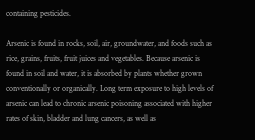containing pesticides.

Arsenic is found in rocks, soil, air, groundwater, and foods such as rice, grains, fruits, fruit juices and vegetables. Because arsenic is found in soil and water, it is absorbed by plants whether grown conventionally or organically. Long term exposure to high levels of arsenic can lead to chronic arsenic poisoning associated with higher rates of skin, bladder and lung cancers, as well as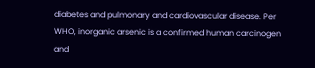diabetes and pulmonary and cardiovascular disease. Per WHO, inorganic arsenic is a confirmed human carcinogen and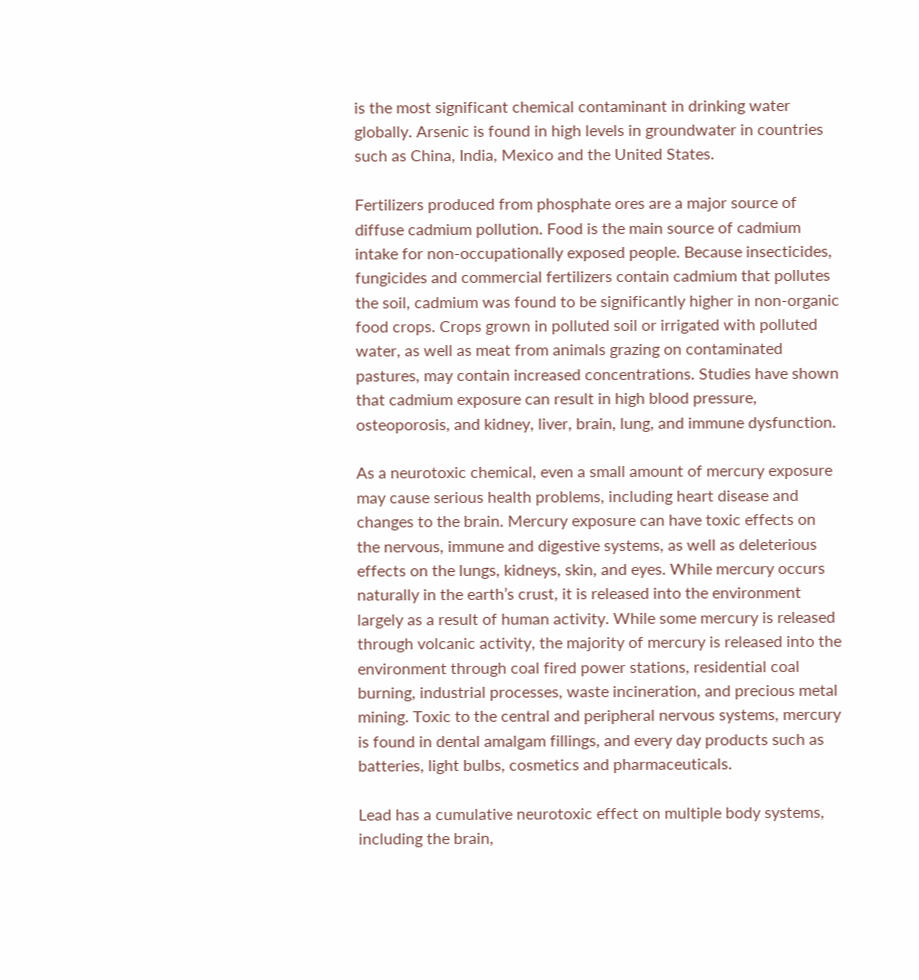is the most significant chemical contaminant in drinking water globally. Arsenic is found in high levels in groundwater in countries such as China, India, Mexico and the United States.

Fertilizers produced from phosphate ores are a major source of diffuse cadmium pollution. Food is the main source of cadmium intake for non-occupationally exposed people. Because insecticides, fungicides and commercial fertilizers contain cadmium that pollutes the soil, cadmium was found to be significantly higher in non-organic food crops. Crops grown in polluted soil or irrigated with polluted water, as well as meat from animals grazing on contaminated pastures, may contain increased concentrations. Studies have shown that cadmium exposure can result in high blood pressure, osteoporosis, and kidney, liver, brain, lung, and immune dysfunction.

As a neurotoxic chemical, even a small amount of mercury exposure may cause serious health problems, including heart disease and changes to the brain. Mercury exposure can have toxic effects on the nervous, immune and digestive systems, as well as deleterious effects on the lungs, kidneys, skin, and eyes. While mercury occurs naturally in the earth’s crust, it is released into the environment largely as a result of human activity. While some mercury is released through volcanic activity, the majority of mercury is released into the environment through coal fired power stations, residential coal burning, industrial processes, waste incineration, and precious metal mining. Toxic to the central and peripheral nervous systems, mercury is found in dental amalgam fillings, and every day products such as batteries, light bulbs, cosmetics and pharmaceuticals.

Lead has a cumulative neurotoxic effect on multiple body systems, including the brain,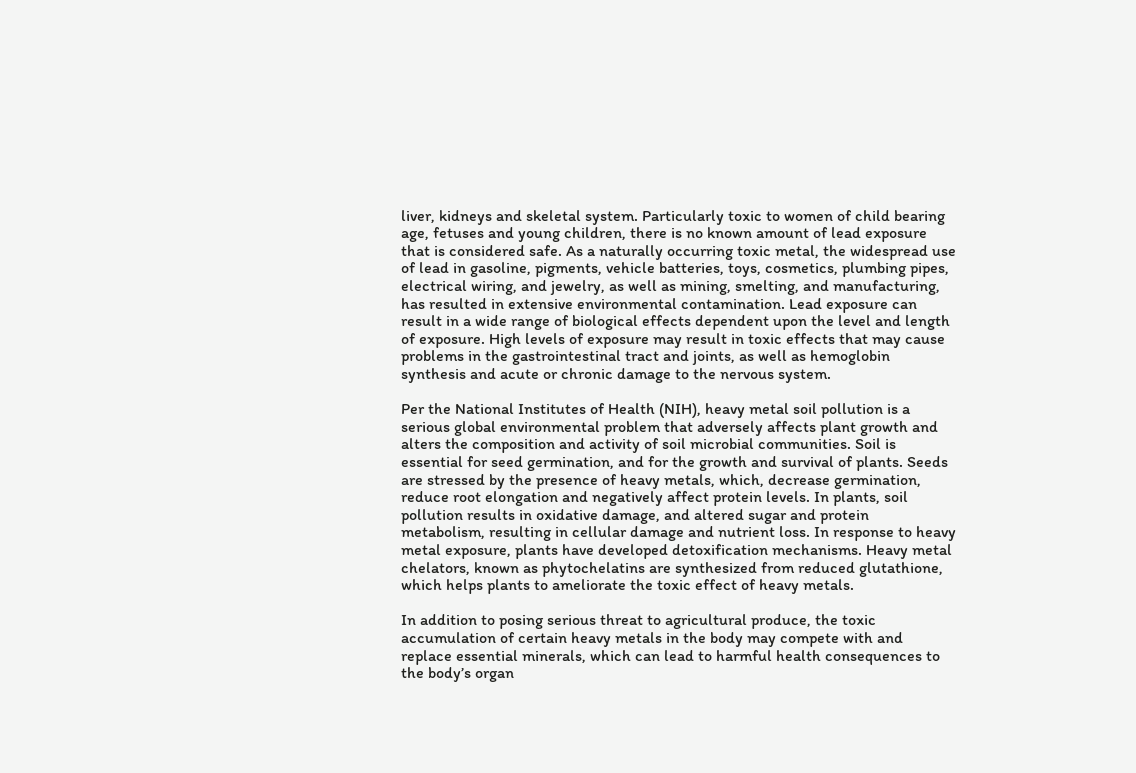liver, kidneys and skeletal system. Particularly toxic to women of child bearing age, fetuses and young children, there is no known amount of lead exposure that is considered safe. As a naturally occurring toxic metal, the widespread use of lead in gasoline, pigments, vehicle batteries, toys, cosmetics, plumbing pipes, electrical wiring, and jewelry, as well as mining, smelting, and manufacturing, has resulted in extensive environmental contamination. Lead exposure can result in a wide range of biological effects dependent upon the level and length of exposure. High levels of exposure may result in toxic effects that may cause problems in the gastrointestinal tract and joints, as well as hemoglobin synthesis and acute or chronic damage to the nervous system.

Per the National Institutes of Health (NIH), heavy metal soil pollution is a serious global environmental problem that adversely affects plant growth and alters the composition and activity of soil microbial communities. Soil is essential for seed germination, and for the growth and survival of plants. Seeds are stressed by the presence of heavy metals, which, decrease germination, reduce root elongation and negatively affect protein levels. In plants, soil pollution results in oxidative damage, and altered sugar and protein metabolism, resulting in cellular damage and nutrient loss. In response to heavy metal exposure, plants have developed detoxification mechanisms. Heavy metal chelators, known as phytochelatins are synthesized from reduced glutathione, which helps plants to ameliorate the toxic effect of heavy metals.

In addition to posing serious threat to agricultural produce, the toxic accumulation of certain heavy metals in the body may compete with and replace essential minerals, which can lead to harmful health consequences to the body’s organ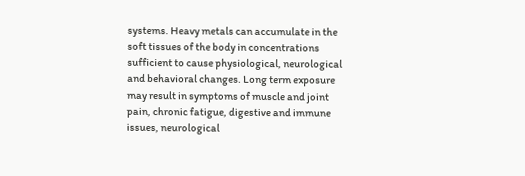systems. Heavy metals can accumulate in the soft tissues of the body in concentrations sufficient to cause physiological, neurological and behavioral changes. Long term exposure may result in symptoms of muscle and joint pain, chronic fatigue, digestive and immune issues, neurological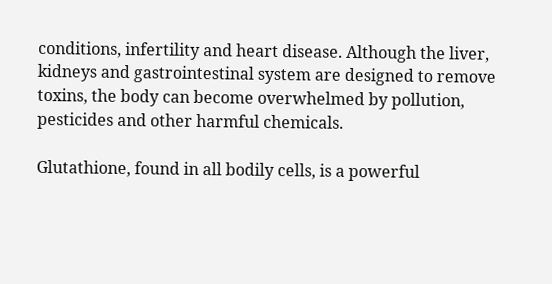conditions, infertility and heart disease. Although the liver, kidneys and gastrointestinal system are designed to remove toxins, the body can become overwhelmed by pollution, pesticides and other harmful chemicals.

Glutathione, found in all bodily cells, is a powerful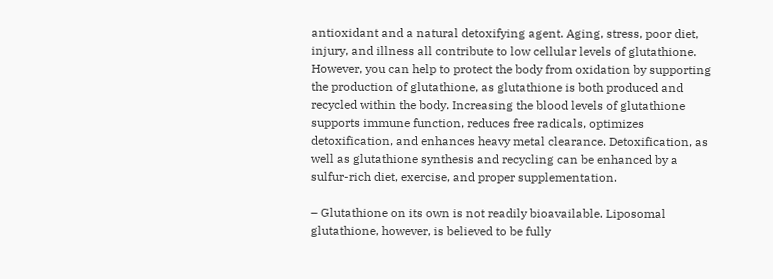antioxidant and a natural detoxifying agent. Aging, stress, poor diet, injury, and illness all contribute to low cellular levels of glutathione. However, you can help to protect the body from oxidation by supporting the production of glutathione, as glutathione is both produced and recycled within the body. Increasing the blood levels of glutathione supports immune function, reduces free radicals, optimizes detoxification, and enhances heavy metal clearance. Detoxification, as well as glutathione synthesis and recycling can be enhanced by a sulfur-rich diet, exercise, and proper supplementation.

– Glutathione on its own is not readily bioavailable. Liposomal glutathione, however, is believed to be fully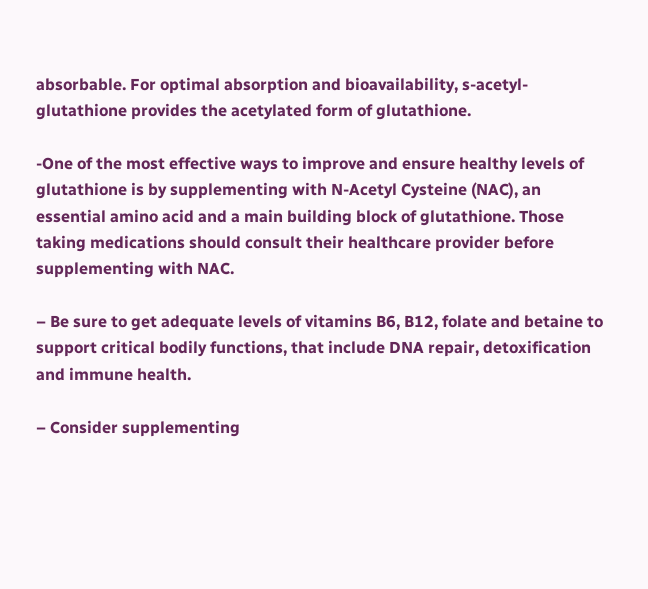absorbable. For optimal absorption and bioavailability, s-acetyl-glutathione provides the acetylated form of glutathione.

-One of the most effective ways to improve and ensure healthy levels of glutathione is by supplementing with N-Acetyl Cysteine (NAC), an essential amino acid and a main building block of glutathione. Those taking medications should consult their healthcare provider before supplementing with NAC.

– Be sure to get adequate levels of vitamins B6, B12, folate and betaine to support critical bodily functions, that include DNA repair, detoxification and immune health.

– Consider supplementing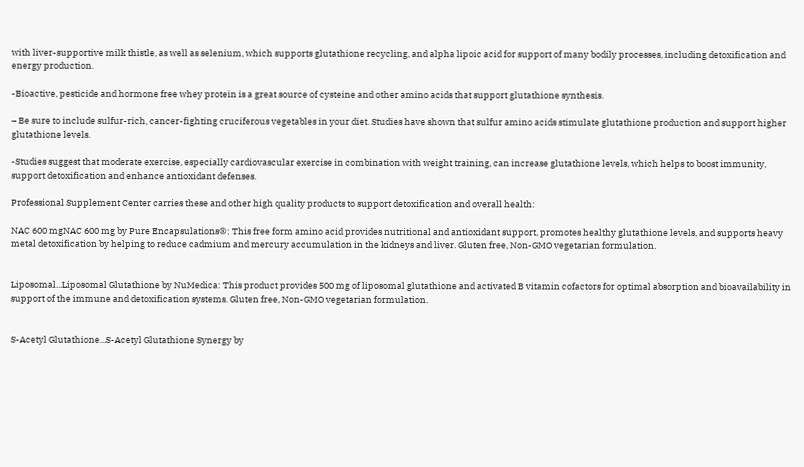with liver-supportive milk thistle, as well as selenium, which supports glutathione recycling, and alpha lipoic acid for support of many bodily processes, including detoxification and energy production.

-Bioactive, pesticide and hormone free whey protein is a great source of cysteine and other amino acids that support glutathione synthesis.

– Be sure to include sulfur-rich, cancer-fighting cruciferous vegetables in your diet. Studies have shown that sulfur amino acids stimulate glutathione production and support higher glutathione levels.

-Studies suggest that moderate exercise, especially cardiovascular exercise in combination with weight training, can increase glutathione levels, which helps to boost immunity, support detoxification and enhance antioxidant defenses.

Professional Supplement Center carries these and other high quality products to support detoxification and overall health:

NAC 600 mgNAC 600 mg by Pure Encapsulations®: This free form amino acid provides nutritional and antioxidant support, promotes healthy glutathione levels, and supports heavy metal detoxification by helping to reduce cadmium and mercury accumulation in the kidneys and liver. Gluten free, Non-GMO vegetarian formulation.


Liposomal...Liposomal Glutathione by NuMedica: This product provides 500 mg of liposomal glutathione and activated B vitamin cofactors for optimal absorption and bioavailability in support of the immune and detoxification systems. Gluten free, Non-GMO vegetarian formulation.


S-Acetyl Glutathione...S-Acetyl Glutathione Synergy by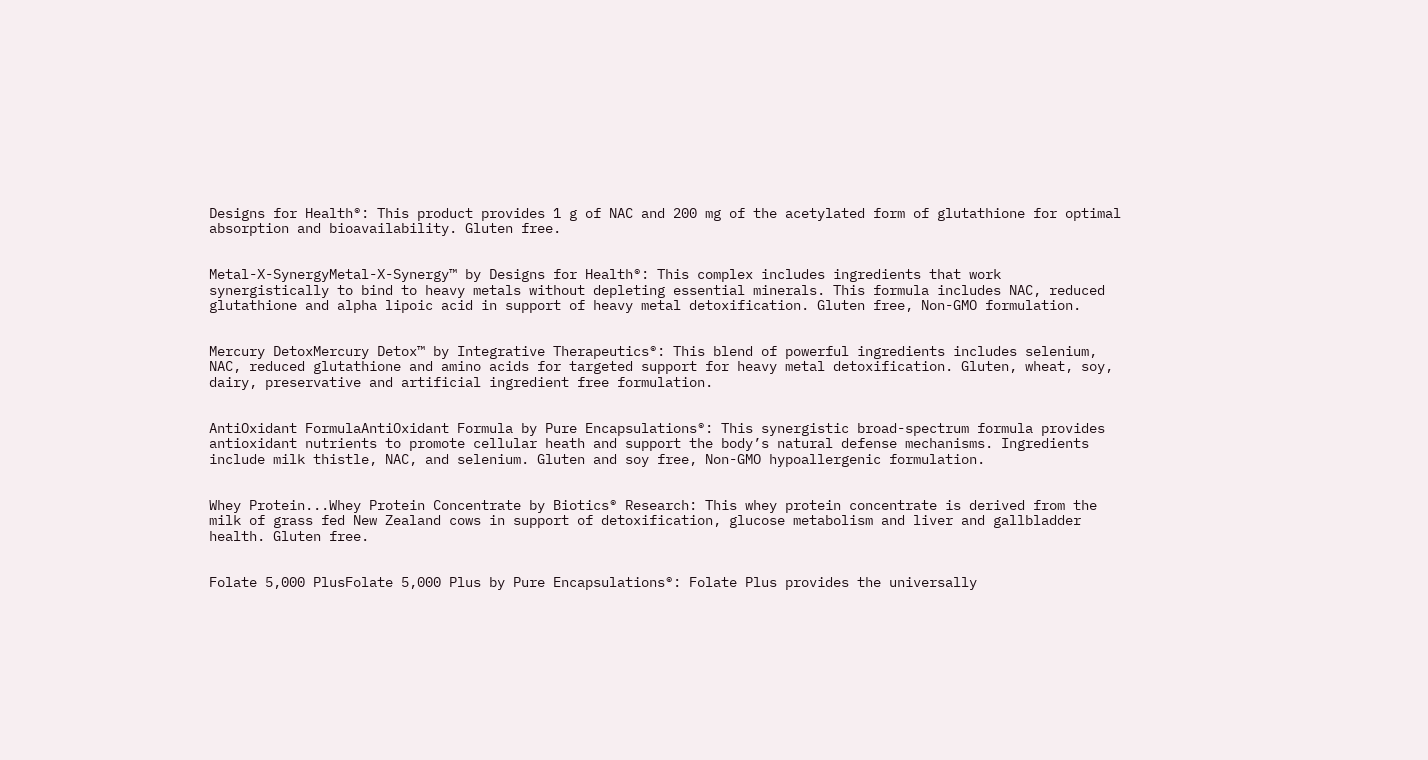Designs for Health®: This product provides 1 g of NAC and 200 mg of the acetylated form of glutathione for optimal absorption and bioavailability. Gluten free.


Metal-X-SynergyMetal-X-Synergy™ by Designs for Health®: This complex includes ingredients that work synergistically to bind to heavy metals without depleting essential minerals. This formula includes NAC, reduced glutathione and alpha lipoic acid in support of heavy metal detoxification. Gluten free, Non-GMO formulation.


Mercury DetoxMercury Detox™ by Integrative Therapeutics®: This blend of powerful ingredients includes selenium, NAC, reduced glutathione and amino acids for targeted support for heavy metal detoxification. Gluten, wheat, soy, dairy, preservative and artificial ingredient free formulation.


AntiOxidant FormulaAntiOxidant Formula by Pure Encapsulations®: This synergistic broad-spectrum formula provides antioxidant nutrients to promote cellular heath and support the body’s natural defense mechanisms. Ingredients include milk thistle, NAC, and selenium. Gluten and soy free, Non-GMO hypoallergenic formulation.


Whey Protein...Whey Protein Concentrate by Biotics® Research: This whey protein concentrate is derived from the milk of grass fed New Zealand cows in support of detoxification, glucose metabolism and liver and gallbladder health. Gluten free.


Folate 5,000 PlusFolate 5,000 Plus by Pure Encapsulations®: Folate Plus provides the universally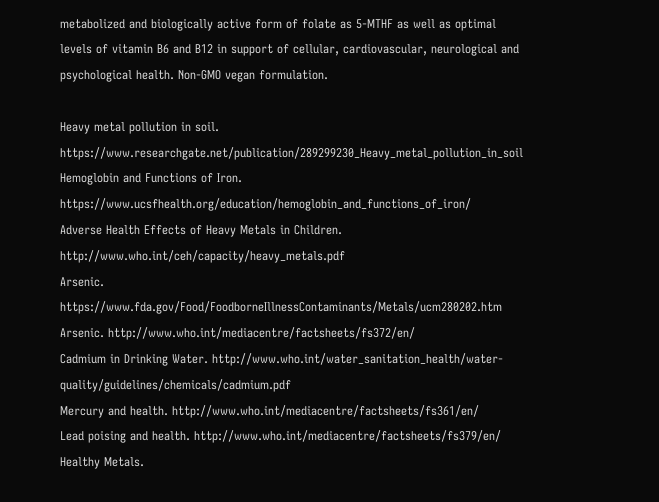metabolized and biologically active form of folate as 5-MTHF as well as optimal levels of vitamin B6 and B12 in support of cellular, cardiovascular, neurological and psychological health. Non-GMO vegan formulation.

Heavy metal pollution in soil. https://www.researchgate.net/publication/289299230_Heavy_metal_pollution_in_soil
Hemoglobin and Functions of Iron. https://www.ucsfhealth.org/education/hemoglobin_and_functions_of_iron/
Adverse Health Effects of Heavy Metals in Children. http://www.who.int/ceh/capacity/heavy_metals.pdf
Arsenic. https://www.fda.gov/Food/FoodborneIllnessContaminants/Metals/ucm280202.htm
Arsenic. http://www.who.int/mediacentre/factsheets/fs372/en/
Cadmium in Drinking Water. http://www.who.int/water_sanitation_health/water-quality/guidelines/chemicals/cadmium.pdf
Mercury and health. http://www.who.int/mediacentre/factsheets/fs361/en/
Lead poising and health. http://www.who.int/mediacentre/factsheets/fs379/en/
Healthy Metals.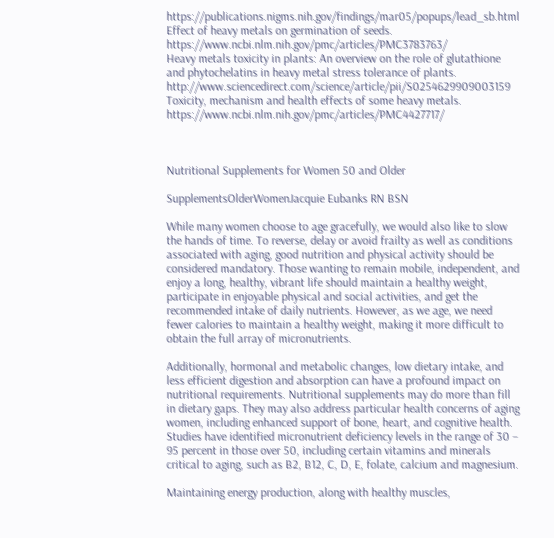https://publications.nigms.nih.gov/findings/mar05/popups/lead_sb.html
Effect of heavy metals on germination of seeds. https://www.ncbi.nlm.nih.gov/pmc/articles/PMC3783763/
Heavy metals toxicity in plants: An overview on the role of glutathione and phytochelatins in heavy metal stress tolerance of plants. http://www.sciencedirect.com/science/article/pii/S0254629909003159
Toxicity, mechanism and health effects of some heavy metals. https://www.ncbi.nlm.nih.gov/pmc/articles/PMC4427717/



Nutritional Supplements for Women 50 and Older

SupplementsOlderWomenJacquie Eubanks RN BSN

While many women choose to age gracefully, we would also like to slow the hands of time. To reverse, delay or avoid frailty as well as conditions associated with aging, good nutrition and physical activity should be considered mandatory. Those wanting to remain mobile, independent, and enjoy a long, healthy, vibrant life should maintain a healthy weight, participate in enjoyable physical and social activities, and get the recommended intake of daily nutrients. However, as we age, we need fewer calories to maintain a healthy weight, making it more difficult to obtain the full array of micronutrients.

Additionally, hormonal and metabolic changes, low dietary intake, and less efficient digestion and absorption can have a profound impact on nutritional requirements. Nutritional supplements may do more than fill in dietary gaps. They may also address particular health concerns of aging women, including enhanced support of bone, heart, and cognitive health. Studies have identified micronutrient deficiency levels in the range of 30 – 95 percent in those over 50, including certain vitamins and minerals critical to aging, such as B2, B12, C, D, E, folate, calcium and magnesium.

Maintaining energy production, along with healthy muscles,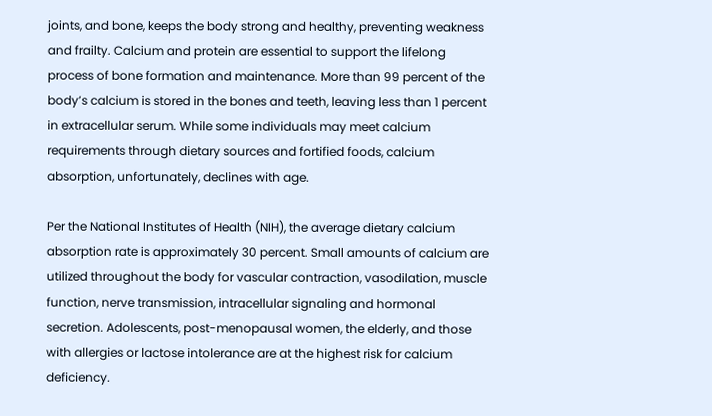joints, and bone, keeps the body strong and healthy, preventing weakness and frailty. Calcium and protein are essential to support the lifelong process of bone formation and maintenance. More than 99 percent of the body’s calcium is stored in the bones and teeth, leaving less than 1 percent in extracellular serum. While some individuals may meet calcium requirements through dietary sources and fortified foods, calcium absorption, unfortunately, declines with age.

Per the National Institutes of Health (NIH), the average dietary calcium absorption rate is approximately 30 percent. Small amounts of calcium are utilized throughout the body for vascular contraction, vasodilation, muscle function, nerve transmission, intracellular signaling and hormonal secretion. Adolescents, post-menopausal women, the elderly, and those with allergies or lactose intolerance are at the highest risk for calcium deficiency.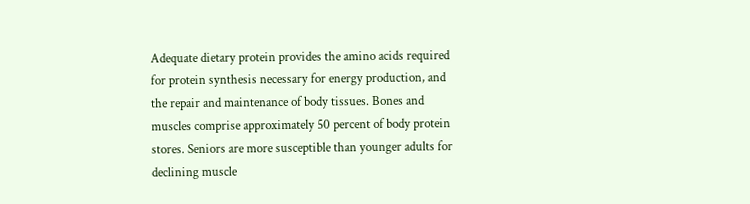Adequate dietary protein provides the amino acids required for protein synthesis necessary for energy production, and the repair and maintenance of body tissues. Bones and muscles comprise approximately 50 percent of body protein stores. Seniors are more susceptible than younger adults for declining muscle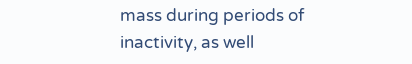mass during periods of inactivity, as well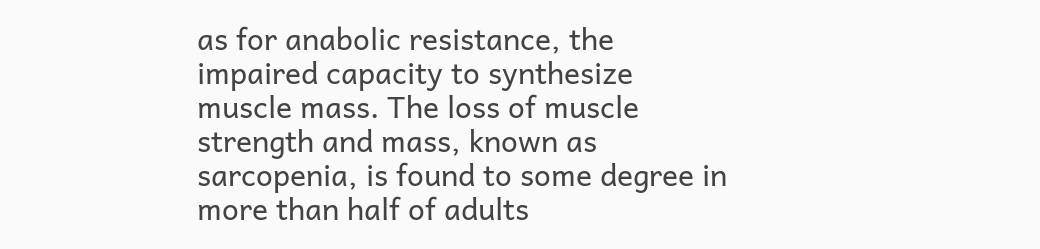as for anabolic resistance, the impaired capacity to synthesize muscle mass. The loss of muscle strength and mass, known as sarcopenia, is found to some degree in more than half of adults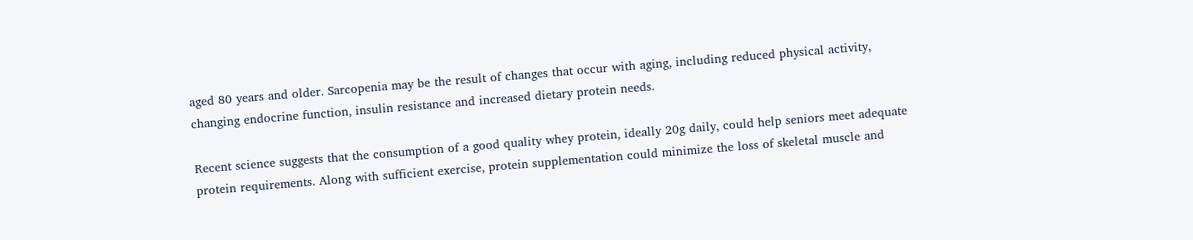aged 80 years and older. Sarcopenia may be the result of changes that occur with aging, including reduced physical activity, changing endocrine function, insulin resistance and increased dietary protein needs.

Recent science suggests that the consumption of a good quality whey protein, ideally 20g daily, could help seniors meet adequate protein requirements. Along with sufficient exercise, protein supplementation could minimize the loss of skeletal muscle and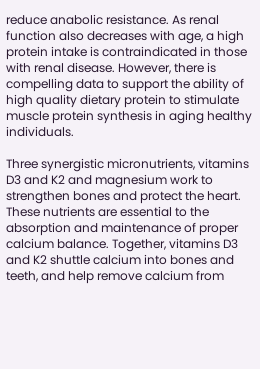reduce anabolic resistance. As renal function also decreases with age, a high protein intake is contraindicated in those with renal disease. However, there is compelling data to support the ability of high quality dietary protein to stimulate muscle protein synthesis in aging healthy individuals.

Three synergistic micronutrients, vitamins D3 and K2 and magnesium work to strengthen bones and protect the heart. These nutrients are essential to the absorption and maintenance of proper calcium balance. Together, vitamins D3 and K2 shuttle calcium into bones and teeth, and help remove calcium from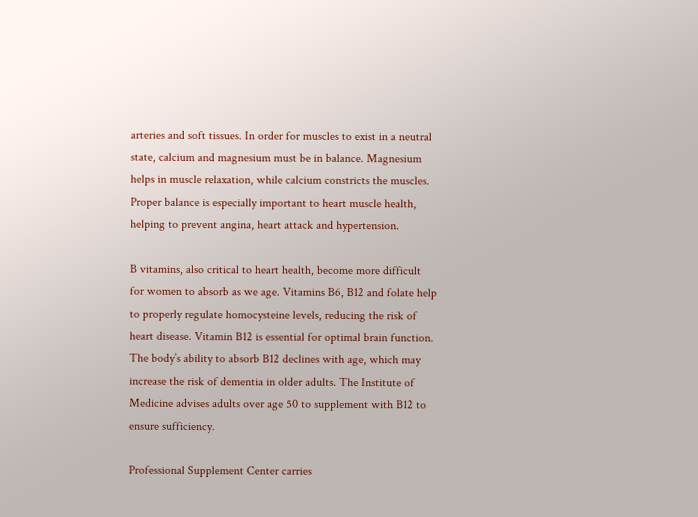arteries and soft tissues. In order for muscles to exist in a neutral state, calcium and magnesium must be in balance. Magnesium helps in muscle relaxation, while calcium constricts the muscles. Proper balance is especially important to heart muscle health, helping to prevent angina, heart attack and hypertension.

B vitamins, also critical to heart health, become more difficult for women to absorb as we age. Vitamins B6, B12 and folate help to properly regulate homocysteine levels, reducing the risk of heart disease. Vitamin B12 is essential for optimal brain function. The body’s ability to absorb B12 declines with age, which may increase the risk of dementia in older adults. The Institute of Medicine advises adults over age 50 to supplement with B12 to ensure sufficiency.

Professional Supplement Center carries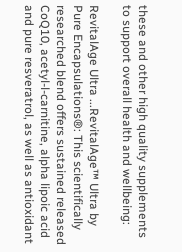these and other high quality supplements to support overall health and wellbeing:

RevitalAge Ultra ...RevitalAge™ Ultra by Pure Encapsulations®: This scientifically researched blend offers sustained released CoQ10, acetyl-l-carnitine, alpha lipoic acid and pure resveratrol, as well as antioxidant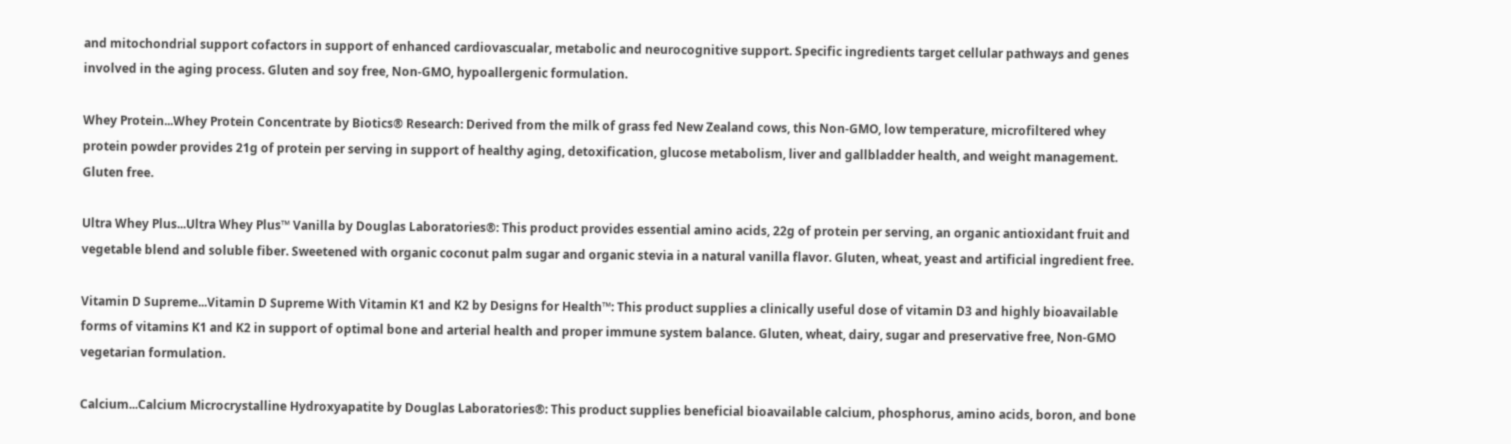and mitochondrial support cofactors in support of enhanced cardiovascualar, metabolic and neurocognitive support. Specific ingredients target cellular pathways and genes involved in the aging process. Gluten and soy free, Non-GMO, hypoallergenic formulation.

Whey Protein...Whey Protein Concentrate by Biotics® Research: Derived from the milk of grass fed New Zealand cows, this Non-GMO, low temperature, microfiltered whey protein powder provides 21g of protein per serving in support of healthy aging, detoxification, glucose metabolism, liver and gallbladder health, and weight management. Gluten free.

Ultra Whey Plus...Ultra Whey Plus™ Vanilla by Douglas Laboratories®: This product provides essential amino acids, 22g of protein per serving, an organic antioxidant fruit and vegetable blend and soluble fiber. Sweetened with organic coconut palm sugar and organic stevia in a natural vanilla flavor. Gluten, wheat, yeast and artificial ingredient free.

Vitamin D Supreme...Vitamin D Supreme With Vitamin K1 and K2 by Designs for Health™: This product supplies a clinically useful dose of vitamin D3 and highly bioavailable forms of vitamins K1 and K2 in support of optimal bone and arterial health and proper immune system balance. Gluten, wheat, dairy, sugar and preservative free, Non-GMO vegetarian formulation.

Calcium...Calcium Microcrystalline Hydroxyapatite by Douglas Laboratories®: This product supplies beneficial bioavailable calcium, phosphorus, amino acids, boron, and bone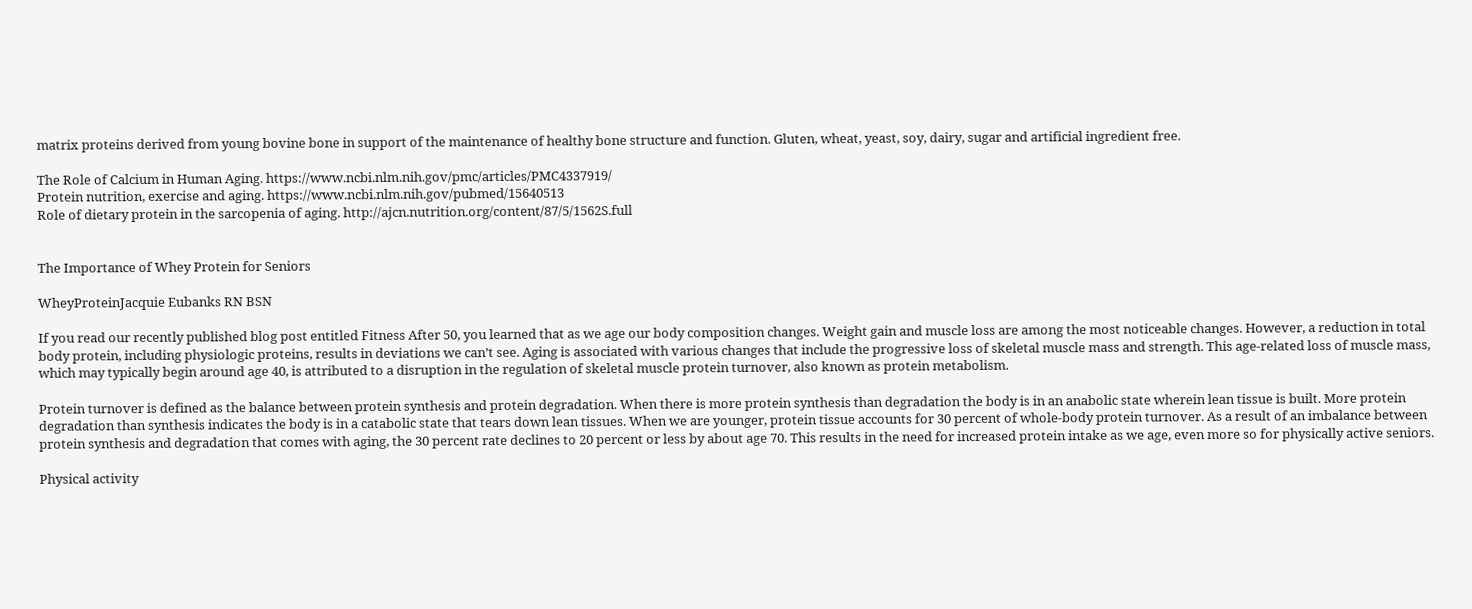matrix proteins derived from young bovine bone in support of the maintenance of healthy bone structure and function. Gluten, wheat, yeast, soy, dairy, sugar and artificial ingredient free.

The Role of Calcium in Human Aging. https://www.ncbi.nlm.nih.gov/pmc/articles/PMC4337919/
Protein nutrition, exercise and aging. https://www.ncbi.nlm.nih.gov/pubmed/15640513
Role of dietary protein in the sarcopenia of aging. http://ajcn.nutrition.org/content/87/5/1562S.full


The Importance of Whey Protein for Seniors

WheyProteinJacquie Eubanks RN BSN

If you read our recently published blog post entitled Fitness After 50, you learned that as we age our body composition changes. Weight gain and muscle loss are among the most noticeable changes. However, a reduction in total body protein, including physiologic proteins, results in deviations we can’t see. Aging is associated with various changes that include the progressive loss of skeletal muscle mass and strength. This age-related loss of muscle mass, which may typically begin around age 40, is attributed to a disruption in the regulation of skeletal muscle protein turnover, also known as protein metabolism.

Protein turnover is defined as the balance between protein synthesis and protein degradation. When there is more protein synthesis than degradation the body is in an anabolic state wherein lean tissue is built. More protein degradation than synthesis indicates the body is in a catabolic state that tears down lean tissues. When we are younger, protein tissue accounts for 30 percent of whole-body protein turnover. As a result of an imbalance between protein synthesis and degradation that comes with aging, the 30 percent rate declines to 20 percent or less by about age 70. This results in the need for increased protein intake as we age, even more so for physically active seniors.

Physical activity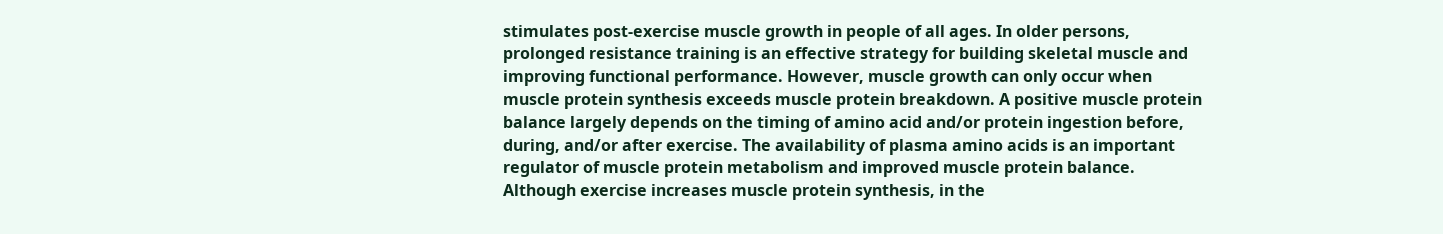stimulates post-exercise muscle growth in people of all ages. In older persons, prolonged resistance training is an effective strategy for building skeletal muscle and improving functional performance. However, muscle growth can only occur when muscle protein synthesis exceeds muscle protein breakdown. A positive muscle protein balance largely depends on the timing of amino acid and/or protein ingestion before, during, and/or after exercise. The availability of plasma amino acids is an important regulator of muscle protein metabolism and improved muscle protein balance. Although exercise increases muscle protein synthesis, in the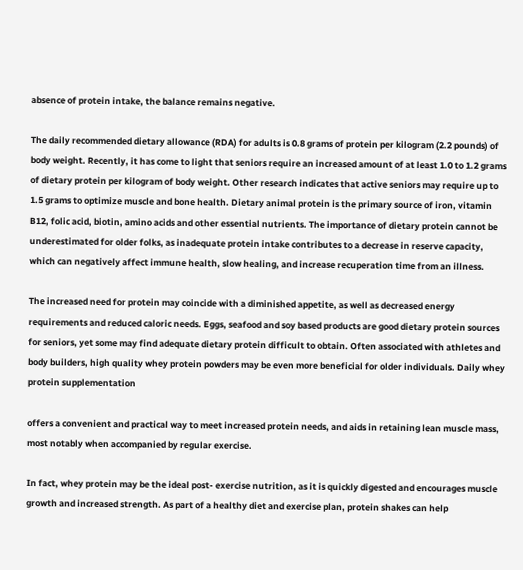absence of protein intake, the balance remains negative.

The daily recommended dietary allowance (RDA) for adults is 0.8 grams of protein per kilogram (2.2 pounds) of body weight. Recently, it has come to light that seniors require an increased amount of at least 1.0 to 1.2 grams of dietary protein per kilogram of body weight. Other research indicates that active seniors may require up to 1.5 grams to optimize muscle and bone health. Dietary animal protein is the primary source of iron, vitamin B12, folic acid, biotin, amino acids and other essential nutrients. The importance of dietary protein cannot be underestimated for older folks, as inadequate protein intake contributes to a decrease in reserve capacity, which can negatively affect immune health, slow healing, and increase recuperation time from an illness.

The increased need for protein may coincide with a diminished appetite, as well as decreased energy requirements and reduced caloric needs. Eggs, seafood and soy based products are good dietary protein sources for seniors, yet some may find adequate dietary protein difficult to obtain. Often associated with athletes and body builders, high quality whey protein powders may be even more beneficial for older individuals. Daily whey protein supplementation

offers a convenient and practical way to meet increased protein needs, and aids in retaining lean muscle mass, most notably when accompanied by regular exercise.

In fact, whey protein may be the ideal post- exercise nutrition, as it is quickly digested and encourages muscle growth and increased strength. As part of a healthy diet and exercise plan, protein shakes can help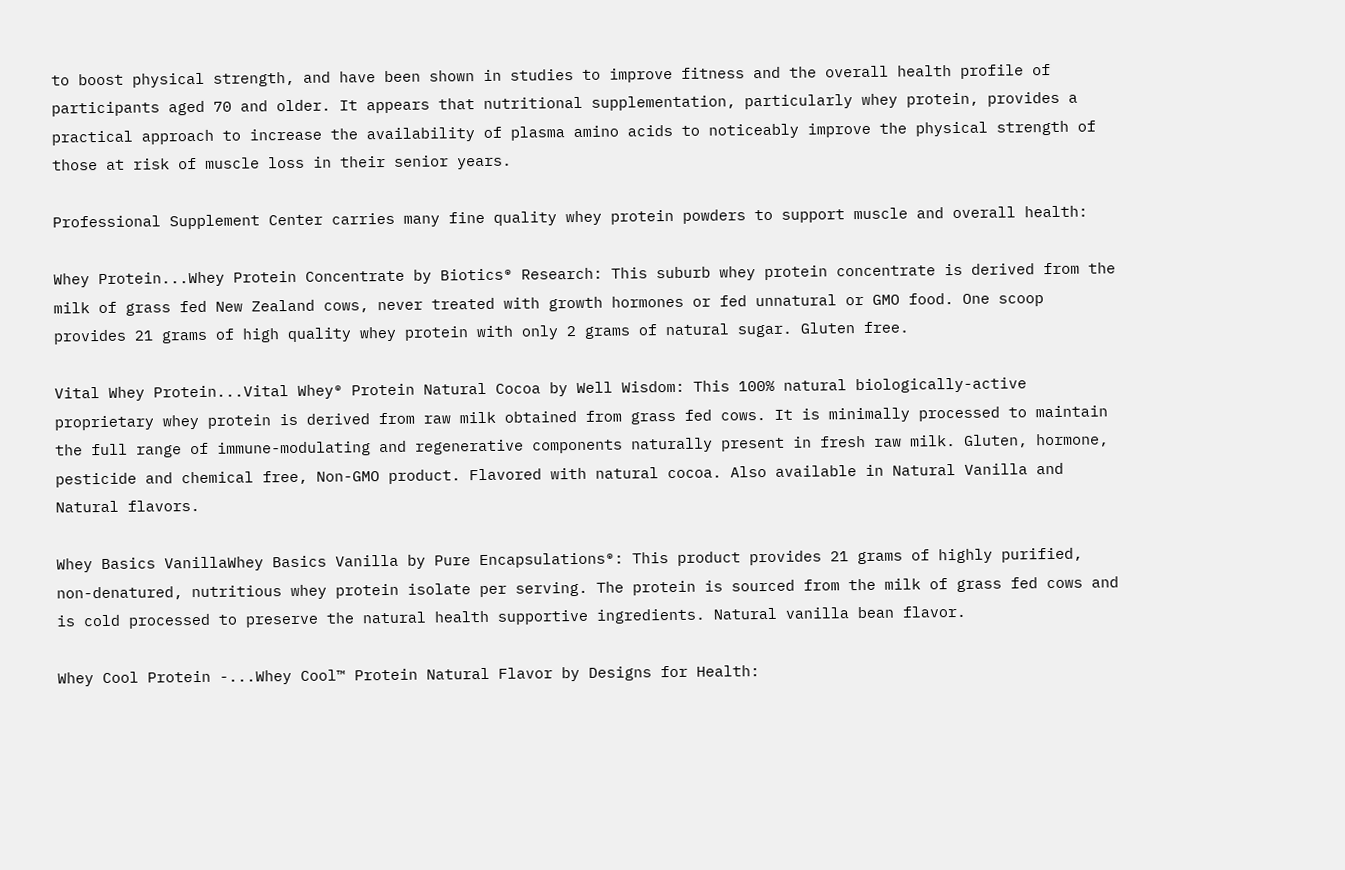to boost physical strength, and have been shown in studies to improve fitness and the overall health profile of participants aged 70 and older. It appears that nutritional supplementation, particularly whey protein, provides a practical approach to increase the availability of plasma amino acids to noticeably improve the physical strength of those at risk of muscle loss in their senior years.

Professional Supplement Center carries many fine quality whey protein powders to support muscle and overall health:

Whey Protein...Whey Protein Concentrate by Biotics® Research: This suburb whey protein concentrate is derived from the milk of grass fed New Zealand cows, never treated with growth hormones or fed unnatural or GMO food. One scoop provides 21 grams of high quality whey protein with only 2 grams of natural sugar. Gluten free.

Vital Whey Protein...Vital Whey® Protein Natural Cocoa by Well Wisdom: This 100% natural biologically-active proprietary whey protein is derived from raw milk obtained from grass fed cows. It is minimally processed to maintain the full range of immune-modulating and regenerative components naturally present in fresh raw milk. Gluten, hormone, pesticide and chemical free, Non-GMO product. Flavored with natural cocoa. Also available in Natural Vanilla and Natural flavors.

Whey Basics VanillaWhey Basics Vanilla by Pure Encapsulations®: This product provides 21 grams of highly purified, non-denatured, nutritious whey protein isolate per serving. The protein is sourced from the milk of grass fed cows and is cold processed to preserve the natural health supportive ingredients. Natural vanilla bean flavor.

Whey Cool Protein -...Whey Cool™ Protein Natural Flavor by Designs for Health: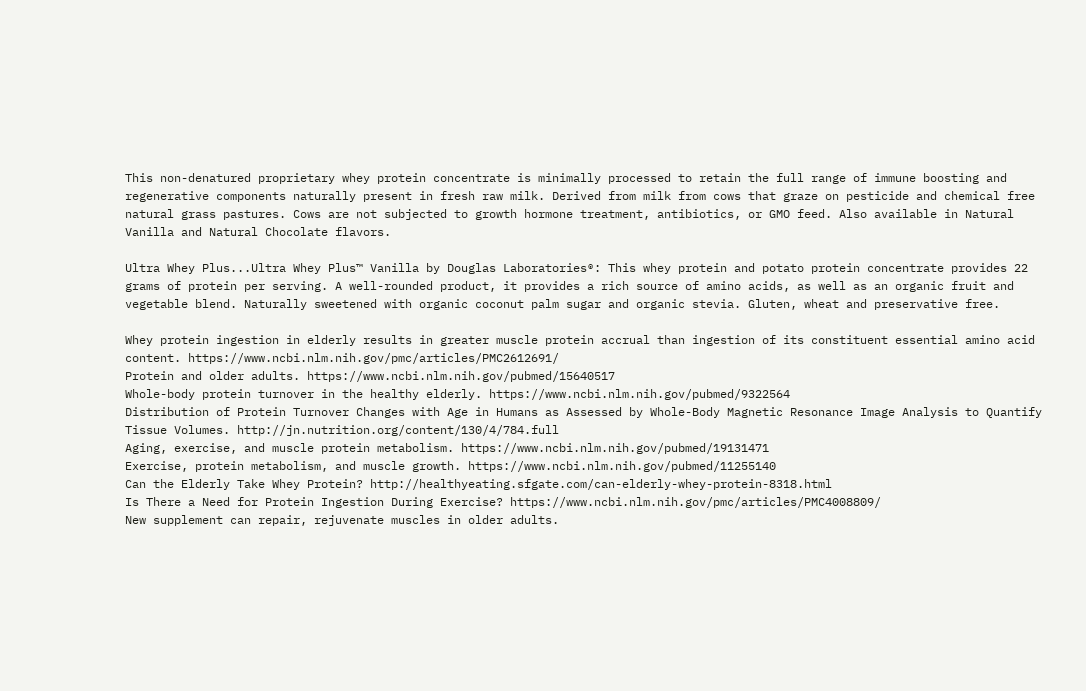This non-denatured proprietary whey protein concentrate is minimally processed to retain the full range of immune boosting and regenerative components naturally present in fresh raw milk. Derived from milk from cows that graze on pesticide and chemical free natural grass pastures. Cows are not subjected to growth hormone treatment, antibiotics, or GMO feed. Also available in Natural Vanilla and Natural Chocolate flavors.

Ultra Whey Plus...Ultra Whey Plus™ Vanilla by Douglas Laboratories®: This whey protein and potato protein concentrate provides 22 grams of protein per serving. A well-rounded product, it provides a rich source of amino acids, as well as an organic fruit and vegetable blend. Naturally sweetened with organic coconut palm sugar and organic stevia. Gluten, wheat and preservative free.

Whey protein ingestion in elderly results in greater muscle protein accrual than ingestion of its constituent essential amino acid content. https://www.ncbi.nlm.nih.gov/pmc/articles/PMC2612691/
Protein and older adults. https://www.ncbi.nlm.nih.gov/pubmed/15640517
Whole-body protein turnover in the healthy elderly. https://www.ncbi.nlm.nih.gov/pubmed/9322564
Distribution of Protein Turnover Changes with Age in Humans as Assessed by Whole-Body Magnetic Resonance Image Analysis to Quantify Tissue Volumes. http://jn.nutrition.org/content/130/4/784.full
Aging, exercise, and muscle protein metabolism. https://www.ncbi.nlm.nih.gov/pubmed/19131471
Exercise, protein metabolism, and muscle growth. https://www.ncbi.nlm.nih.gov/pubmed/11255140
Can the Elderly Take Whey Protein? http://healthyeating.sfgate.com/can-elderly-whey-protein-8318.html
Is There a Need for Protein Ingestion During Exercise? https://www.ncbi.nlm.nih.gov/pmc/articles/PMC4008809/
New supplement can repair, rejuvenate muscles in older adults.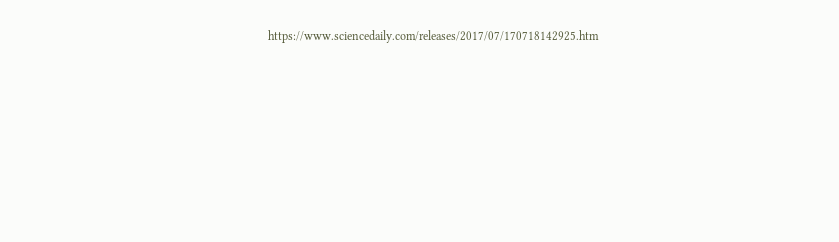https://www.sciencedaily.com/releases/2017/07/170718142925.htm